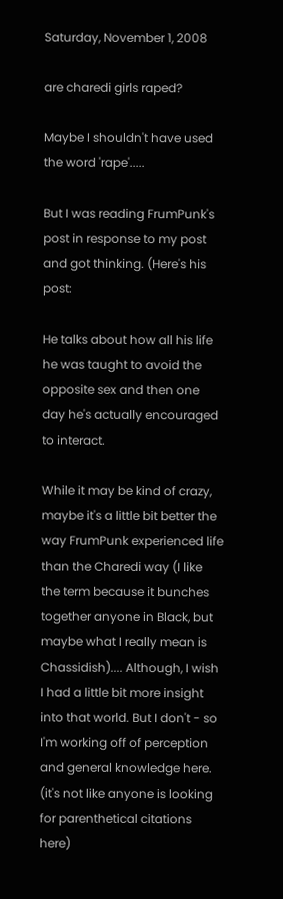Saturday, November 1, 2008

are charedi girls raped?

Maybe I shouldn't have used the word 'rape'.....

But I was reading FrumPunk's post in response to my post and got thinking. (Here's his post:

He talks about how all his life he was taught to avoid the opposite sex and then one day he's actually encouraged to interact.

While it may be kind of crazy, maybe it's a little bit better the way FrumPunk experienced life than the Charedi way (I like the term because it bunches together anyone in Black, but maybe what I really mean is Chassidish).... Although, I wish I had a little bit more insight into that world. But I don't - so I'm working off of perception and general knowledge here. (it's not like anyone is looking for parenthetical citations here)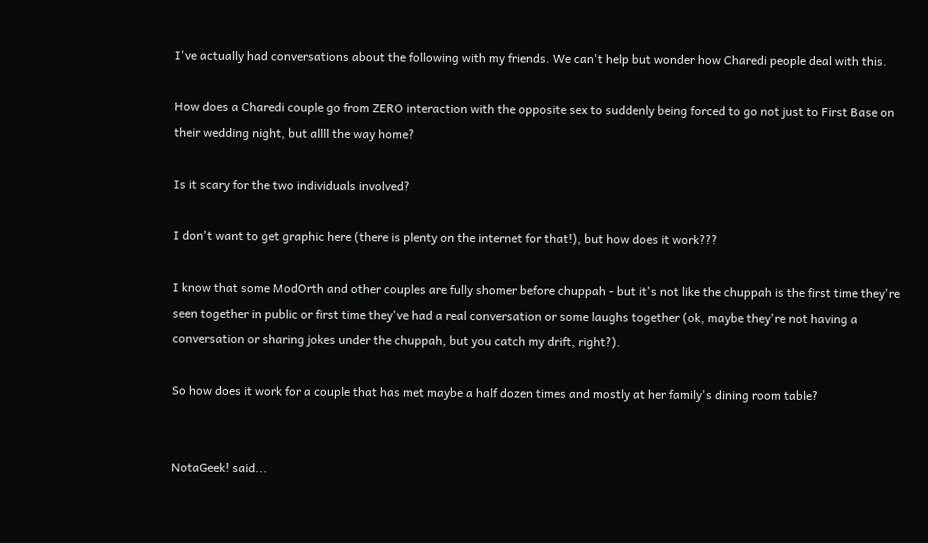I've actually had conversations about the following with my friends. We can't help but wonder how Charedi people deal with this.

How does a Charedi couple go from ZERO interaction with the opposite sex to suddenly being forced to go not just to First Base on their wedding night, but allll the way home?

Is it scary for the two individuals involved?

I don't want to get graphic here (there is plenty on the internet for that!), but how does it work???

I know that some ModOrth and other couples are fully shomer before chuppah - but it's not like the chuppah is the first time they're seen together in public or first time they've had a real conversation or some laughs together (ok, maybe they're not having a conversation or sharing jokes under the chuppah, but you catch my drift, right?).

So how does it work for a couple that has met maybe a half dozen times and mostly at her family's dining room table?


NotaGeek! said...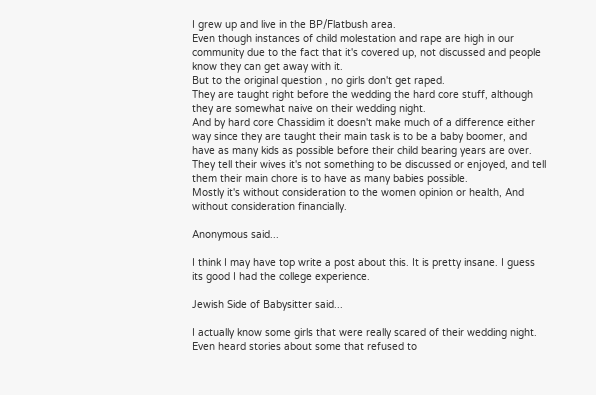I grew up and live in the BP/Flatbush area.
Even though instances of child molestation and rape are high in our community due to the fact that it's covered up, not discussed and people know they can get away with it.
But to the original question , no girls don't get raped.
They are taught right before the wedding the hard core stuff, although they are somewhat naive on their wedding night.
And by hard core Chassidim it doesn't make much of a difference either way since they are taught their main task is to be a baby boomer, and have as many kids as possible before their child bearing years are over.
They tell their wives it's not something to be discussed or enjoyed, and tell them their main chore is to have as many babies possible.
Mostly it's without consideration to the women opinion or health, And without consideration financially.

Anonymous said...

I think I may have top write a post about this. It is pretty insane. I guess its good I had the college experience.

Jewish Side of Babysitter said...

I actually know some girls that were really scared of their wedding night. Even heard stories about some that refused to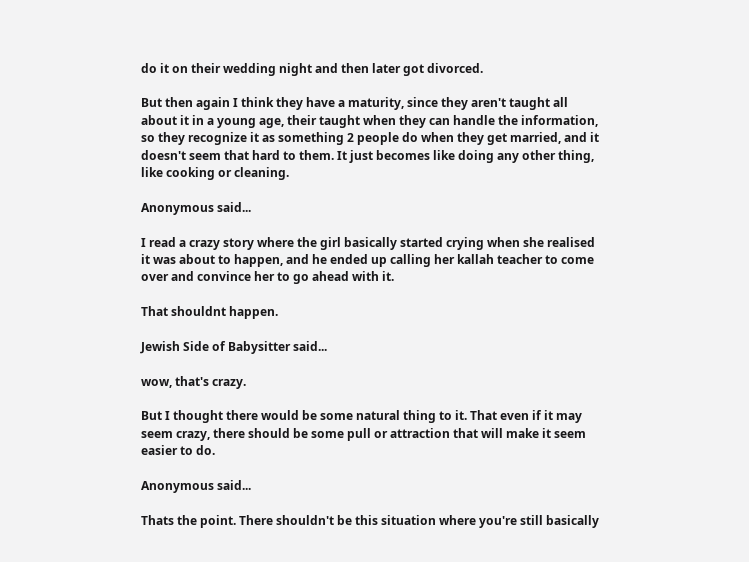do it on their wedding night and then later got divorced.

But then again I think they have a maturity, since they aren't taught all about it in a young age, their taught when they can handle the information, so they recognize it as something 2 people do when they get married, and it doesn't seem that hard to them. It just becomes like doing any other thing, like cooking or cleaning.

Anonymous said...

I read a crazy story where the girl basically started crying when she realised it was about to happen, and he ended up calling her kallah teacher to come over and convince her to go ahead with it.

That shouldnt happen.

Jewish Side of Babysitter said...

wow, that's crazy.

But I thought there would be some natural thing to it. That even if it may seem crazy, there should be some pull or attraction that will make it seem easier to do.

Anonymous said...

Thats the point. There shouldn't be this situation where you're still basically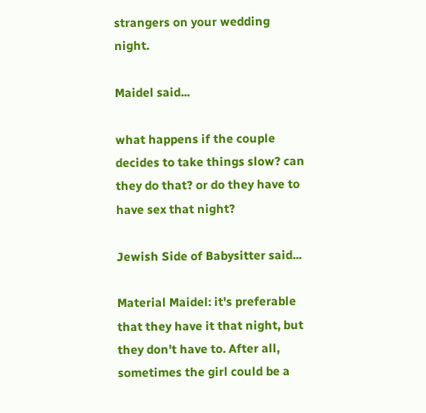strangers on your wedding night.

Maidel said...

what happens if the couple decides to take things slow? can they do that? or do they have to have sex that night?

Jewish Side of Babysitter said...

Material Maidel: it's preferable that they have it that night, but they don't have to. After all, sometimes the girl could be a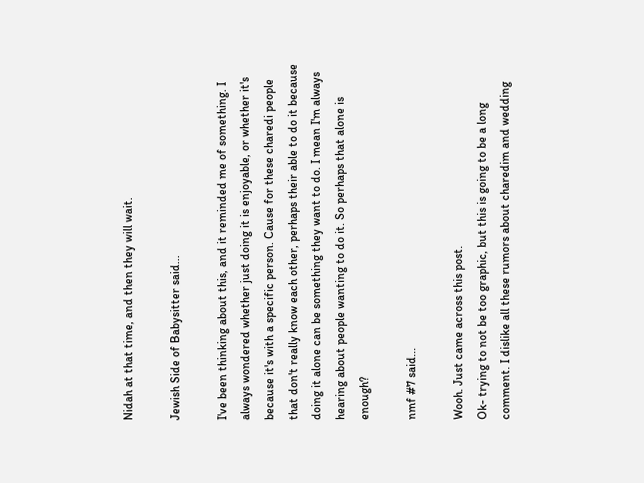Nidah at that time, and then they will wait.

Jewish Side of Babysitter said...

I've been thinking about this, and it reminded me of something. I always wondered whether just doing it is enjoyable, or whether it's because it's with a specific person. Cause for these charedi people that don't really know each other, perhaps their able to do it because doing it alone can be something they want to do. I mean I'm always hearing about people wanting to do it. So perhaps that alone is enough?

nmf #7 said...

Wooh. Just came across this post.
Ok- trying to not be too graphic, but this is going to be a long comment. I dislike all these rumors about charedim and wedding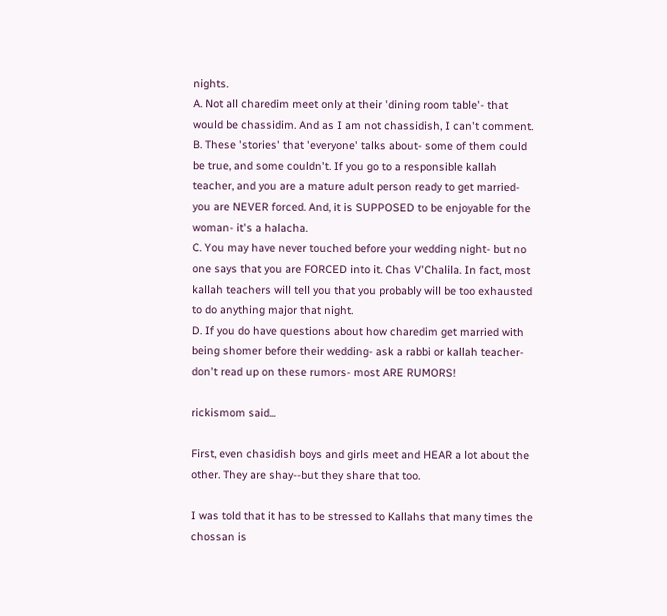nights.
A. Not all charedim meet only at their 'dining room table'- that would be chassidim. And as I am not chassidish, I can't comment.
B. These 'stories' that 'everyone' talks about- some of them could be true, and some couldn't. If you go to a responsible kallah teacher, and you are a mature adult person ready to get married- you are NEVER forced. And, it is SUPPOSED to be enjoyable for the woman- it's a halacha.
C. You may have never touched before your wedding night- but no one says that you are FORCED into it. Chas V'Chalila. In fact, most kallah teachers will tell you that you probably will be too exhausted to do anything major that night.
D. If you do have questions about how charedim get married with being shomer before their wedding- ask a rabbi or kallah teacher- don't read up on these rumors- most ARE RUMORS!

rickismom said...

First, even chasidish boys and girls meet and HEAR a lot about the other. They are shay--but they share that too.

I was told that it has to be stressed to Kallahs that many times the chossan is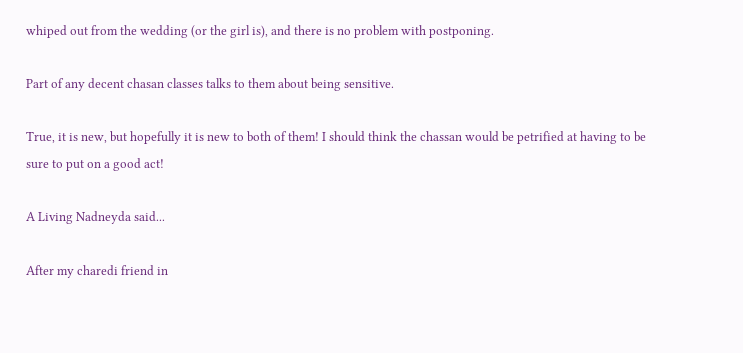whiped out from the wedding (or the girl is), and there is no problem with postponing.

Part of any decent chasan classes talks to them about being sensitive.

True, it is new, but hopefully it is new to both of them! I should think the chassan would be petrified at having to be sure to put on a good act!

A Living Nadneyda said...

After my charedi friend in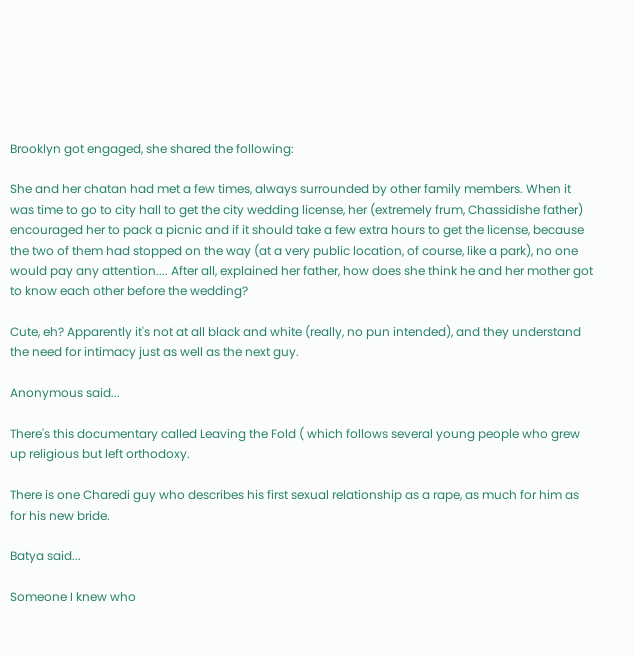Brooklyn got engaged, she shared the following:

She and her chatan had met a few times, always surrounded by other family members. When it was time to go to city hall to get the city wedding license, her (extremely frum, Chassidishe father) encouraged her to pack a picnic and if it should take a few extra hours to get the license, because the two of them had stopped on the way (at a very public location, of course, like a park), no one would pay any attention.... After all, explained her father, how does she think he and her mother got to know each other before the wedding?

Cute, eh? Apparently it's not at all black and white (really, no pun intended), and they understand the need for intimacy just as well as the next guy.

Anonymous said...

There's this documentary called Leaving the Fold ( which follows several young people who grew up religious but left orthodoxy.

There is one Charedi guy who describes his first sexual relationship as a rape, as much for him as for his new bride.

Batya said...

Someone I knew who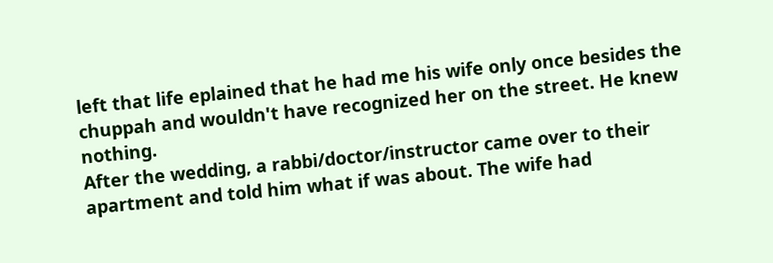left that life eplained that he had me his wife only once besides the chuppah and wouldn't have recognized her on the street. He knew nothing.
After the wedding, a rabbi/doctor/instructor came over to their apartment and told him what if was about. The wife had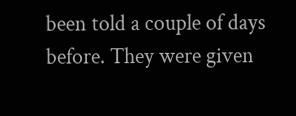been told a couple of days before. They were given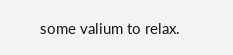some valium to relax.